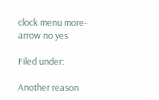clock menu more-arrow no yes

Filed under:

Another reason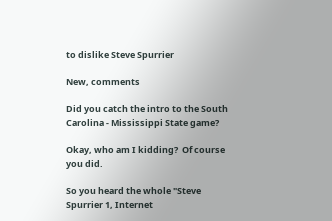to dislike Steve Spurrier

New, comments

Did you catch the intro to the South Carolina - Mississippi State game?

Okay, who am I kidding?  Of course you did.

So you heard the whole "Steve Spurrier 1, Internet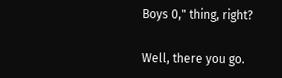Boys 0," thing, right?

Well, there you go.